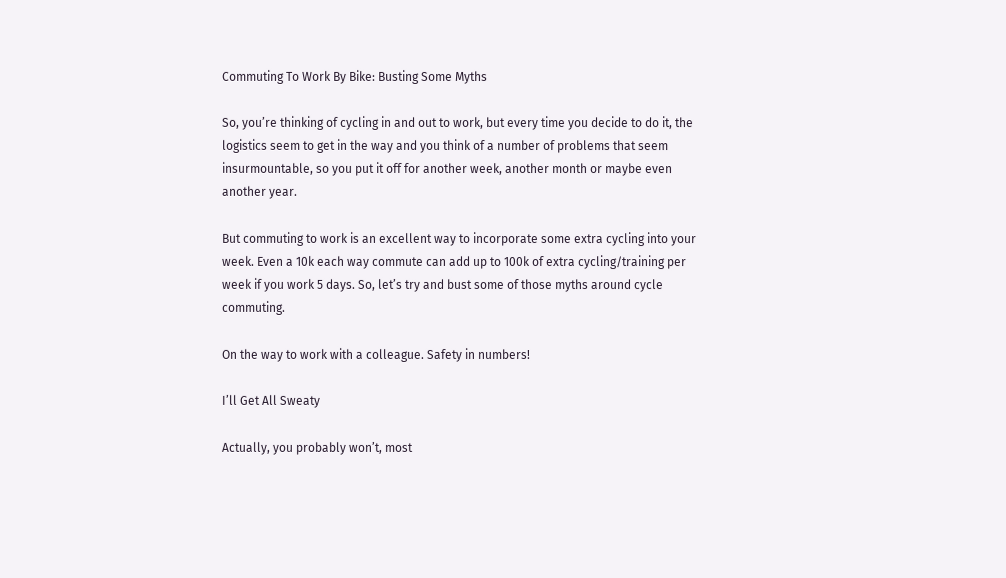Commuting To Work By Bike: Busting Some Myths

So, you’re thinking of cycling in and out to work, but every time you decide to do it, the logistics seem to get in the way and you think of a number of problems that seem insurmountable, so you put it off for another week, another month or maybe even another year.

But commuting to work is an excellent way to incorporate some extra cycling into your week. Even a 10k each way commute can add up to 100k of extra cycling/training per week if you work 5 days. So, let’s try and bust some of those myths around cycle commuting.

On the way to work with a colleague. Safety in numbers!

I’ll Get All Sweaty

Actually, you probably won’t, most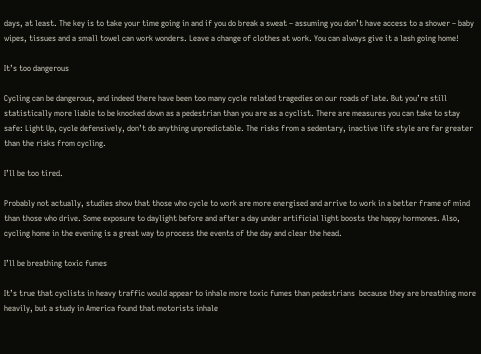days, at least. The key is to take your time going in and if you do break a sweat – assuming you don’t have access to a shower – baby wipes, tissues and a small towel can work wonders. Leave a change of clothes at work. You can always give it a lash going home!

It’s too dangerous

Cycling can be dangerous, and indeed there have been too many cycle related tragedies on our roads of late. But you’re still statistically more liable to be knocked down as a pedestrian than you are as a cyclist. There are measures you can take to stay safe: Light Up, cycle defensively, don’t do anything unpredictable. The risks from a sedentary, inactive life style are far greater than the risks from cycling.

I’ll be too tired.

Probably not actually, studies show that those who cycle to work are more energised and arrive to work in a better frame of mind than those who drive. Some exposure to daylight before and after a day under artificial light boosts the happy hormones. Also, cycling home in the evening is a great way to process the events of the day and clear the head.

I’ll be breathing toxic fumes

It’s true that cyclists in heavy traffic would appear to inhale more toxic fumes than pedestrians  because they are breathing more heavily, but a study in America found that motorists inhale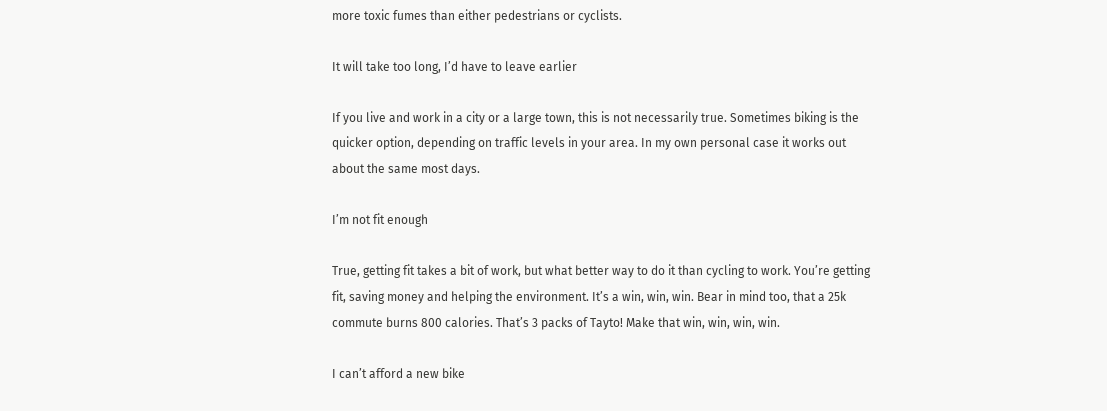more toxic fumes than either pedestrians or cyclists.

It will take too long, I’d have to leave earlier

If you live and work in a city or a large town, this is not necessarily true. Sometimes biking is the quicker option, depending on traffic levels in your area. In my own personal case it works out about the same most days.

I’m not fit enough

True, getting fit takes a bit of work, but what better way to do it than cycling to work. You’re getting fit, saving money and helping the environment. It’s a win, win, win. Bear in mind too, that a 25k commute burns 800 calories. That’s 3 packs of Tayto! Make that win, win, win, win.

I can’t afford a new bike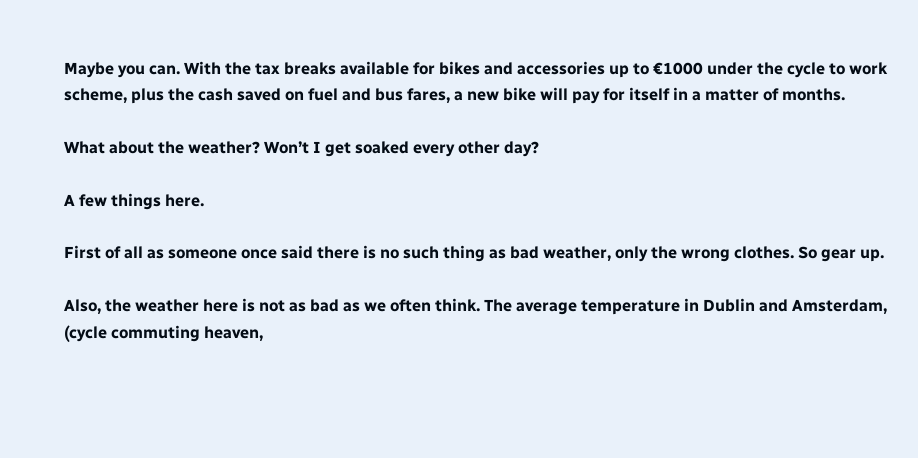Maybe you can. With the tax breaks available for bikes and accessories up to €1000 under the cycle to work scheme, plus the cash saved on fuel and bus fares, a new bike will pay for itself in a matter of months.

What about the weather? Won’t I get soaked every other day?

A few things here.

First of all as someone once said there is no such thing as bad weather, only the wrong clothes. So gear up.

Also, the weather here is not as bad as we often think. The average temperature in Dublin and Amsterdam, (cycle commuting heaven,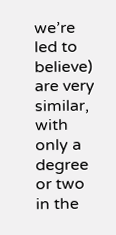we’re led to believe) are very similar, with only a degree or two in the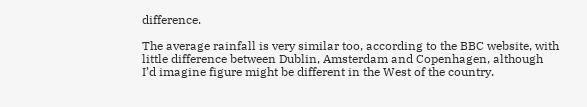difference.

The average rainfall is very similar too, according to the BBC website, with little difference between Dublin, Amsterdam and Copenhagen, although I’d imagine figure might be different in the West of the country.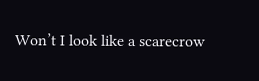Won’t I look like a scarecrow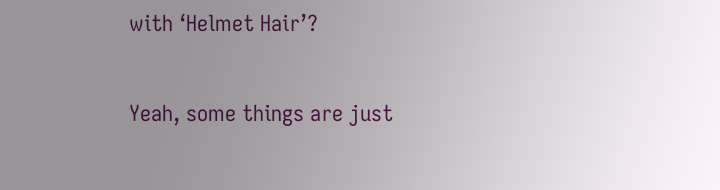with ‘Helmet Hair’?

Yeah, some things are just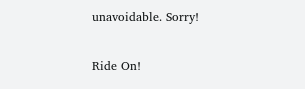unavoidable. Sorry!

Ride On!